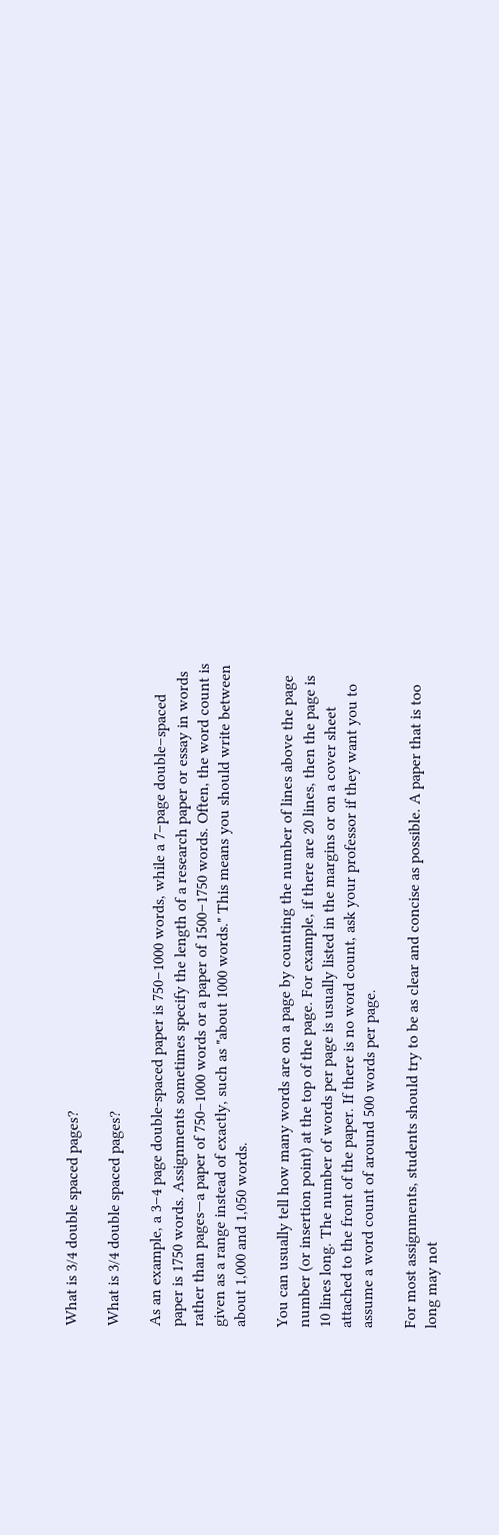What is 3/4 double spaced pages?

What is 3/4 double spaced pages?

As an example, a 3–4 page double-spaced paper is 750–1000 words, while a 7–page double–spaced paper is 1750 words. Assignments sometimes specify the length of a research paper or essay in words rather than pages—a paper of 750–1000 words or a paper of 1500–1750 words. Often, the word count is given as a range instead of exactly, such as "about 1000 words." This means you should write between about 1,000 and 1,050 words.

You can usually tell how many words are on a page by counting the number of lines above the page number (or insertion point) at the top of the page. For example, if there are 20 lines, then the page is 10 lines long. The number of words per page is usually listed in the margins or on a cover sheet attached to the front of the paper. If there is no word count, ask your professor if they want you to assume a word count of around 500 words per page.

For most assignments, students should try to be as clear and concise as possible. A paper that is too long may not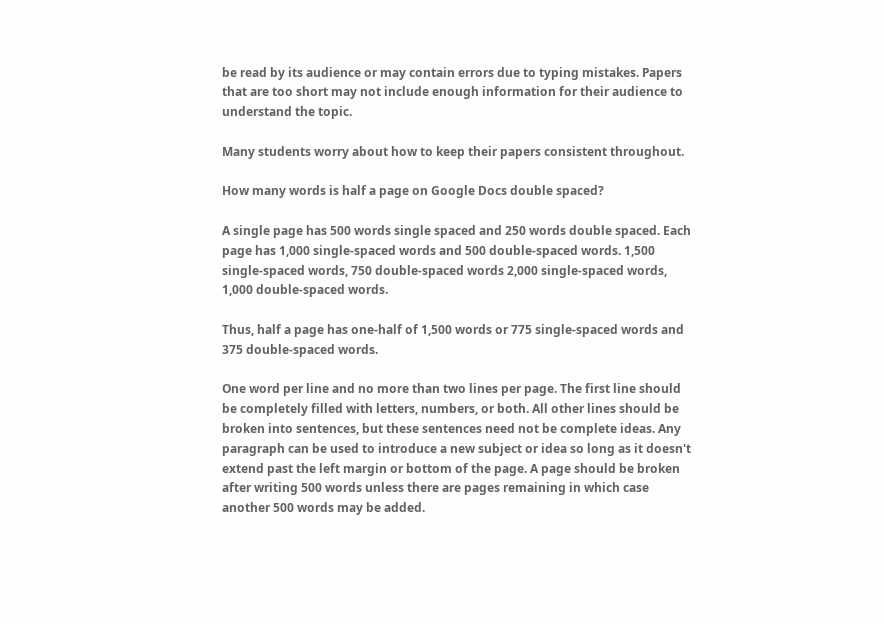be read by its audience or may contain errors due to typing mistakes. Papers that are too short may not include enough information for their audience to understand the topic.

Many students worry about how to keep their papers consistent throughout.

How many words is half a page on Google Docs double spaced?

A single page has 500 words single spaced and 250 words double spaced. Each page has 1,000 single-spaced words and 500 double-spaced words. 1,500 single-spaced words, 750 double-spaced words 2,000 single-spaced words, 1,000 double-spaced words.

Thus, half a page has one-half of 1,500 words or 775 single-spaced words and 375 double-spaced words.

One word per line and no more than two lines per page. The first line should be completely filled with letters, numbers, or both. All other lines should be broken into sentences, but these sentences need not be complete ideas. Any paragraph can be used to introduce a new subject or idea so long as it doesn't extend past the left margin or bottom of the page. A page should be broken after writing 500 words unless there are pages remaining in which case another 500 words may be added.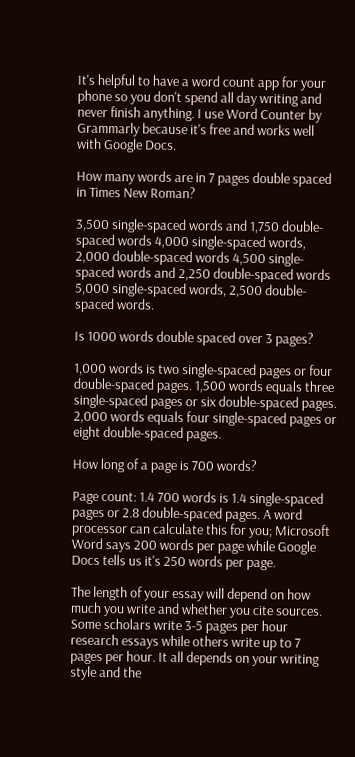It's helpful to have a word count app for your phone so you don't spend all day writing and never finish anything. I use Word Counter by Grammarly because it's free and works well with Google Docs.

How many words are in 7 pages double spaced in Times New Roman?

3,500 single-spaced words and 1,750 double-spaced words 4,000 single-spaced words, 2,000 double-spaced words 4,500 single-spaced words and 2,250 double-spaced words 5,000 single-spaced words, 2,500 double-spaced words.

Is 1000 words double spaced over 3 pages?

1,000 words is two single-spaced pages or four double-spaced pages. 1,500 words equals three single-spaced pages or six double-spaced pages. 2,000 words equals four single-spaced pages or eight double-spaced pages.

How long of a page is 700 words?

Page count: 1.4 700 words is 1.4 single-spaced pages or 2.8 double-spaced pages. A word processor can calculate this for you; Microsoft Word says 200 words per page while Google Docs tells us it's 250 words per page.

The length of your essay will depend on how much you write and whether you cite sources. Some scholars write 3-5 pages per hour research essays while others write up to 7 pages per hour. It all depends on your writing style and the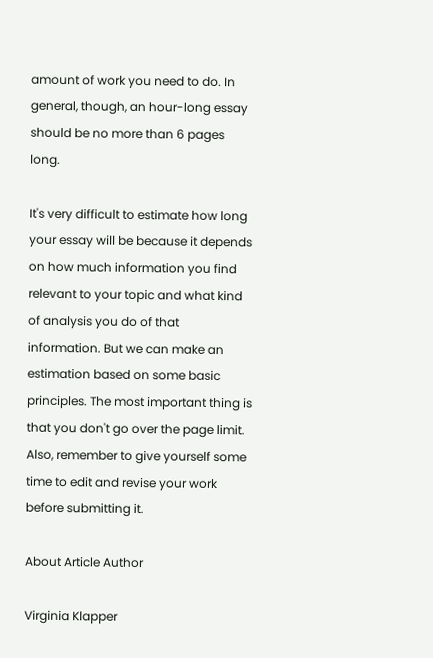amount of work you need to do. In general, though, an hour-long essay should be no more than 6 pages long.

It's very difficult to estimate how long your essay will be because it depends on how much information you find relevant to your topic and what kind of analysis you do of that information. But we can make an estimation based on some basic principles. The most important thing is that you don't go over the page limit. Also, remember to give yourself some time to edit and revise your work before submitting it.

About Article Author

Virginia Klapper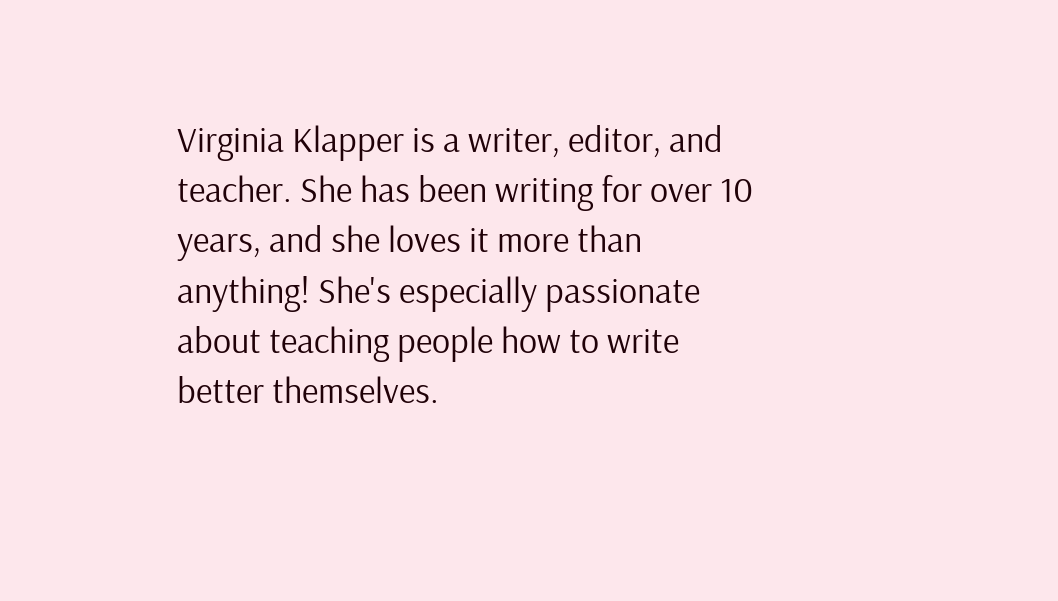Virginia Klapper is a writer, editor, and teacher. She has been writing for over 10 years, and she loves it more than anything! She's especially passionate about teaching people how to write better themselves.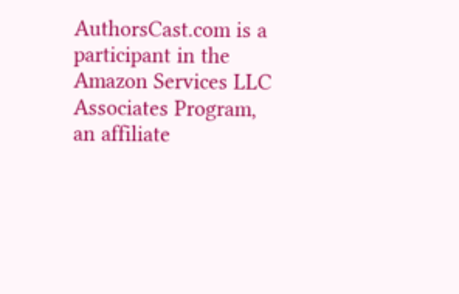AuthorsCast.com is a participant in the Amazon Services LLC Associates Program, an affiliate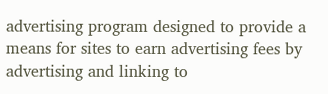advertising program designed to provide a means for sites to earn advertising fees by advertising and linking to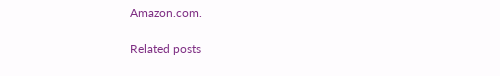Amazon.com.

Related posts